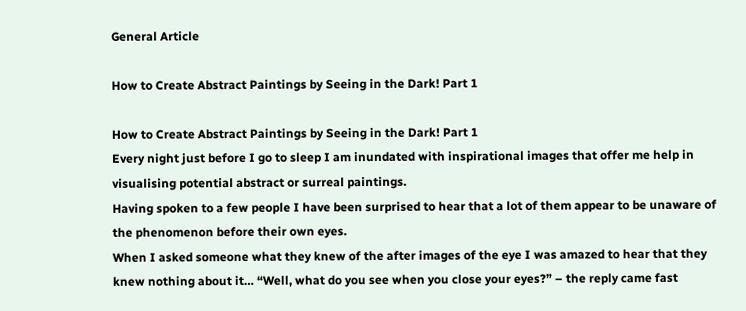General Article

How to Create Abstract Paintings by Seeing in the Dark! Part 1

How to Create Abstract Paintings by Seeing in the Dark! Part 1
Every night just before I go to sleep I am inundated with inspirational images that offer me help in visualising potential abstract or surreal paintings.
Having spoken to a few people I have been surprised to hear that a lot of them appear to be unaware of the phenomenon before their own eyes.
When I asked someone what they knew of the after images of the eye I was amazed to hear that they knew nothing about it… “Well, what do you see when you close your eyes?” – the reply came fast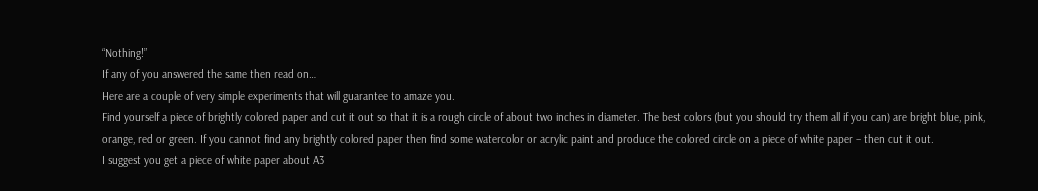“Nothing!”
If any of you answered the same then read on…
Here are a couple of very simple experiments that will guarantee to amaze you.
Find yourself a piece of brightly colored paper and cut it out so that it is a rough circle of about two inches in diameter. The best colors (but you should try them all if you can) are bright blue, pink, orange, red or green. If you cannot find any brightly colored paper then find some watercolor or acrylic paint and produce the colored circle on a piece of white paper – then cut it out.
I suggest you get a piece of white paper about A3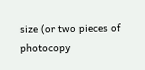size (or two pieces of photocopy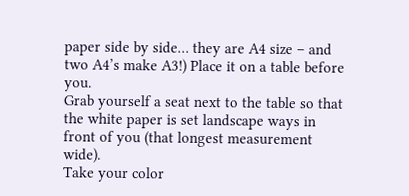paper side by side… they are A4 size – and two A4’s make A3!) Place it on a table before you.
Grab yourself a seat next to the table so that the white paper is set landscape ways in front of you (that longest measurement wide).
Take your color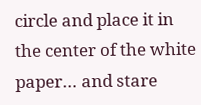circle and place it in the center of the white paper… and stare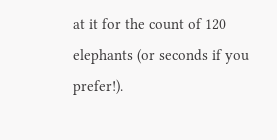at it for the count of 120 elephants (or seconds if you prefer!).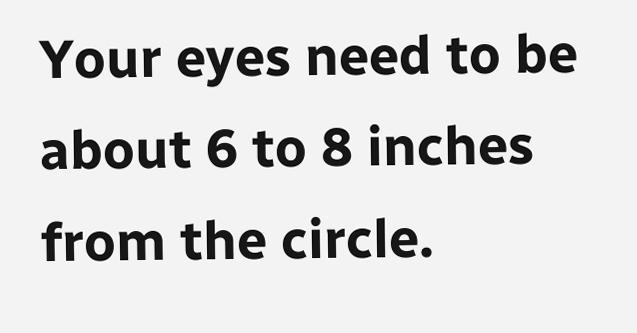Your eyes need to be about 6 to 8 inches from the circle.